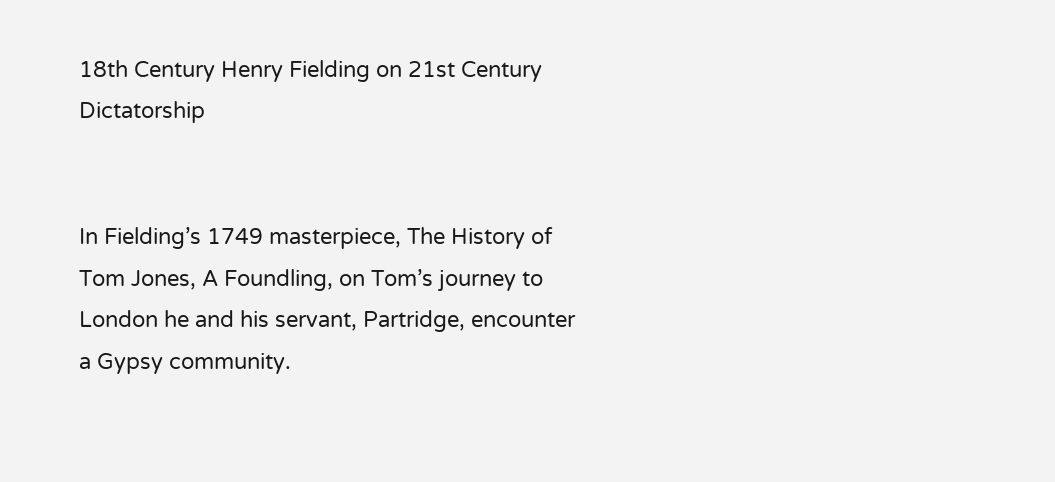18th Century Henry Fielding on 21st Century Dictatorship


In Fielding’s 1749 masterpiece, The History of Tom Jones, A Foundling, on Tom’s journey to London he and his servant, Partridge, encounter a Gypsy community.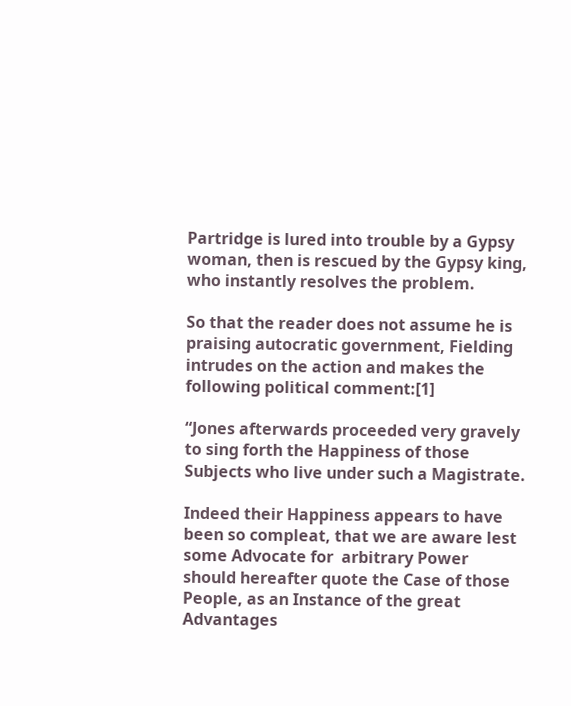Partridge is lured into trouble by a Gypsy woman, then is rescued by the Gypsy king, who instantly resolves the problem.

So that the reader does not assume he is praising autocratic government, Fielding intrudes on the action and makes the following political comment:[1]

“Jones afterwards proceeded very gravely to sing forth the Happiness of those Subjects who live under such a Magistrate.

Indeed their Happiness appears to have been so compleat, that we are aware lest some Advocate for  arbitrary Power should hereafter quote the Case of those People, as an Instance of the great Advantages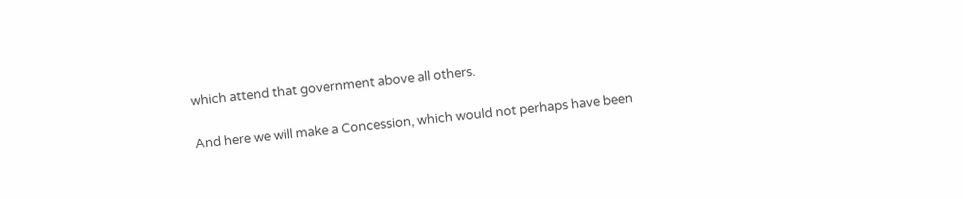which attend that government above all others.

And here we will make a Concession, which would not perhaps have been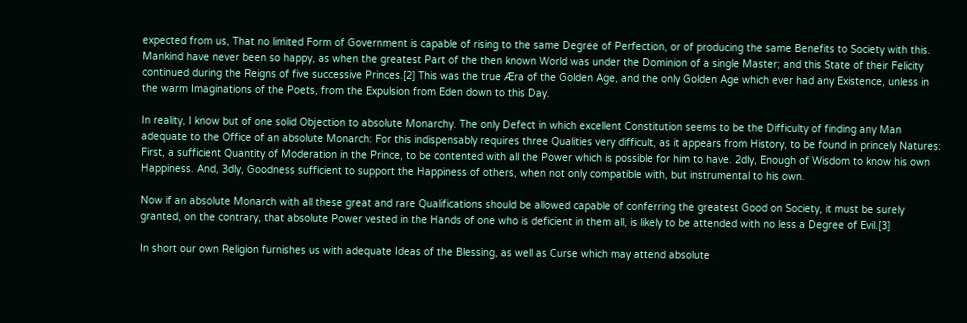expected from us, That no limited Form of Government is capable of rising to the same Degree of Perfection, or of producing the same Benefits to Society with this. Mankind have never been so happy, as when the greatest Part of the then known World was under the Dominion of a single Master; and this State of their Felicity continued during the Reigns of five successive Princes.[2] This was the true Æra of the Golden Age, and the only Golden Age which ever had any Existence, unless in the warm Imaginations of the Poets, from the Expulsion from Eden down to this Day.

In reality, I know but of one solid Objection to absolute Monarchy. The only Defect in which excellent Constitution seems to be the Difficulty of finding any Man adequate to the Office of an absolute Monarch: For this indispensably requires three Qualities very difficult, as it appears from History, to be found in princely Natures: First, a sufficient Quantity of Moderation in the Prince, to be contented with all the Power which is possible for him to have. 2dly, Enough of Wisdom to know his own Happiness. And, 3dly, Goodness sufficient to support the Happiness of others, when not only compatible with, but instrumental to his own.

Now if an absolute Monarch with all these great and rare Qualifications should be allowed capable of conferring the greatest Good on Society, it must be surely granted, on the contrary, that absolute Power vested in the Hands of one who is deficient in them all, is likely to be attended with no less a Degree of Evil.[3]

In short our own Religion furnishes us with adequate Ideas of the Blessing, as well as Curse which may attend absolute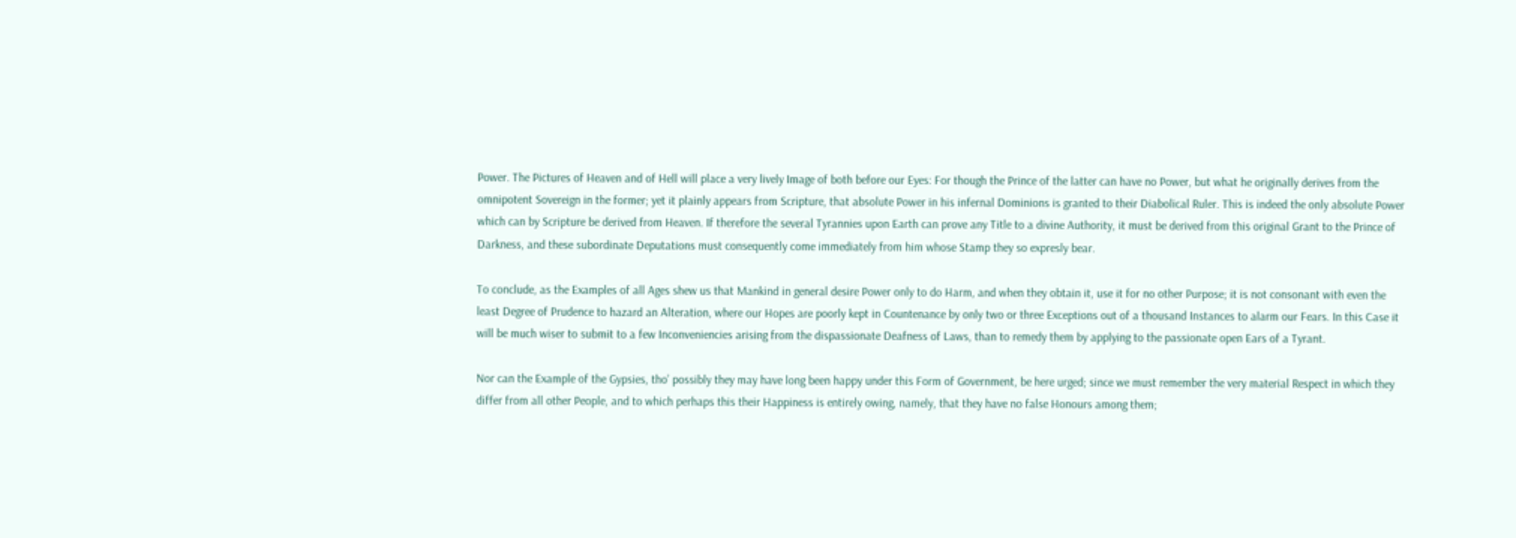Power. The Pictures of Heaven and of Hell will place a very lively Image of both before our Eyes: For though the Prince of the latter can have no Power, but what he originally derives from the omnipotent Sovereign in the former; yet it plainly appears from Scripture, that absolute Power in his infernal Dominions is granted to their Diabolical Ruler. This is indeed the only absolute Power which can by Scripture be derived from Heaven. If therefore the several Tyrannies upon Earth can prove any Title to a divine Authority, it must be derived from this original Grant to the Prince of Darkness, and these subordinate Deputations must consequently come immediately from him whose Stamp they so expresly bear.

To conclude, as the Examples of all Ages shew us that Mankind in general desire Power only to do Harm, and when they obtain it, use it for no other Purpose; it is not consonant with even the least Degree of Prudence to hazard an Alteration, where our Hopes are poorly kept in Countenance by only two or three Exceptions out of a thousand Instances to alarm our Fears. In this Case it will be much wiser to submit to a few Inconveniencies arising from the dispassionate Deafness of Laws, than to remedy them by applying to the passionate open Ears of a Tyrant.

Nor can the Example of the Gypsies, tho’ possibly they may have long been happy under this Form of Government, be here urged; since we must remember the very material Respect in which they differ from all other People, and to which perhaps this their Happiness is entirely owing, namely, that they have no false Honours among them;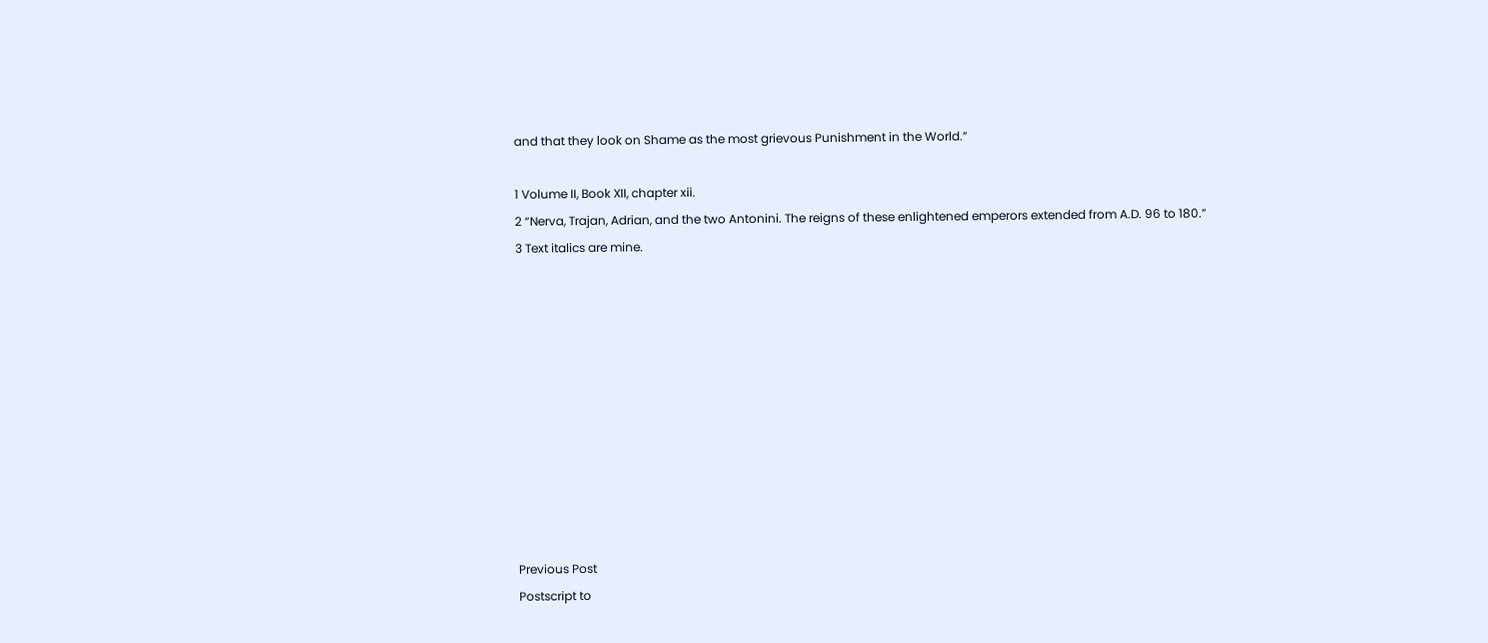and that they look on Shame as the most grievous Punishment in the World.”

1 Volume II, Book XII, chapter xii.
2 “Nerva, Trajan, Adrian, and the two Antonini. The reigns of these enlightened emperors extended from A.D. 96 to 180.”
3 Text italics are mine.











Previous Post
Postscript to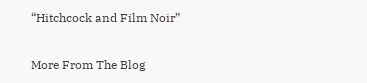“Hitchcock and Film Noir”

More From The Blog